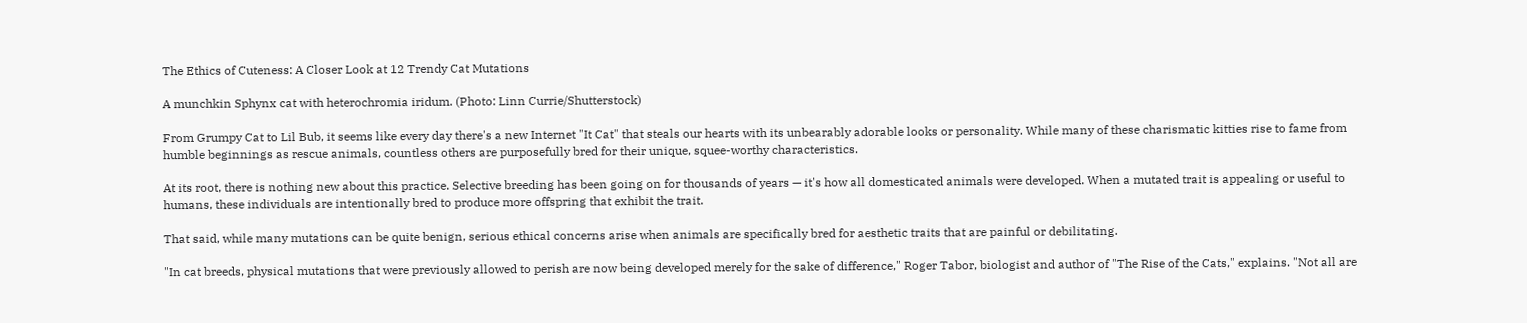The Ethics of Cuteness: A Closer Look at 12 Trendy Cat Mutations

A munchkin Sphynx cat with heterochromia iridum. (Photo: Linn Currie/Shutterstock)

From Grumpy Cat to Lil Bub, it seems like every day there's a new Internet "It Cat" that steals our hearts with its unbearably adorable looks or personality. While many of these charismatic kitties rise to fame from humble beginnings as rescue animals, countless others are purposefully bred for their unique, squee-worthy characteristics.

At its root, there is nothing new about this practice. Selective breeding has been going on for thousands of years — it's how all domesticated animals were developed. When a mutated trait is appealing or useful to humans, these individuals are intentionally bred to produce more offspring that exhibit the trait.

That said, while many mutations can be quite benign, serious ethical concerns arise when animals are specifically bred for aesthetic traits that are painful or debilitating.

"In cat breeds, physical mutations that were previously allowed to perish are now being developed merely for the sake of difference," Roger Tabor, biologist and author of "The Rise of the Cats," explains. "Not all are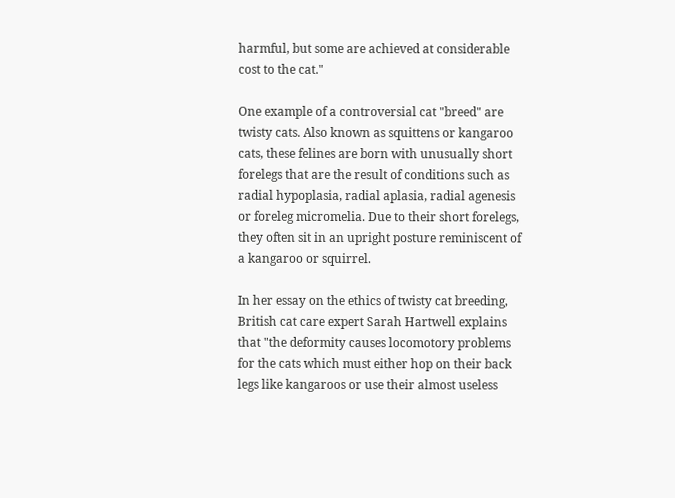harmful, but some are achieved at considerable cost to the cat."

One example of a controversial cat "breed" are twisty cats. Also known as squittens or kangaroo cats, these felines are born with unusually short forelegs that are the result of conditions such as radial hypoplasia, radial aplasia, radial agenesis or foreleg micromelia. Due to their short forelegs, they often sit in an upright posture reminiscent of a kangaroo or squirrel.

In her essay on the ethics of twisty cat breeding, British cat care expert Sarah Hartwell explains that "the deformity causes locomotory problems for the cats which must either hop on their back legs like kangaroos or use their almost useless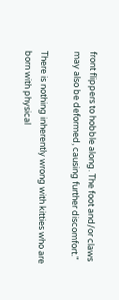front flippers to hobble along. The foot and/or claws may also be deformed, causing further discomfort."

There is nothing inherently wrong with kitties who are born with physical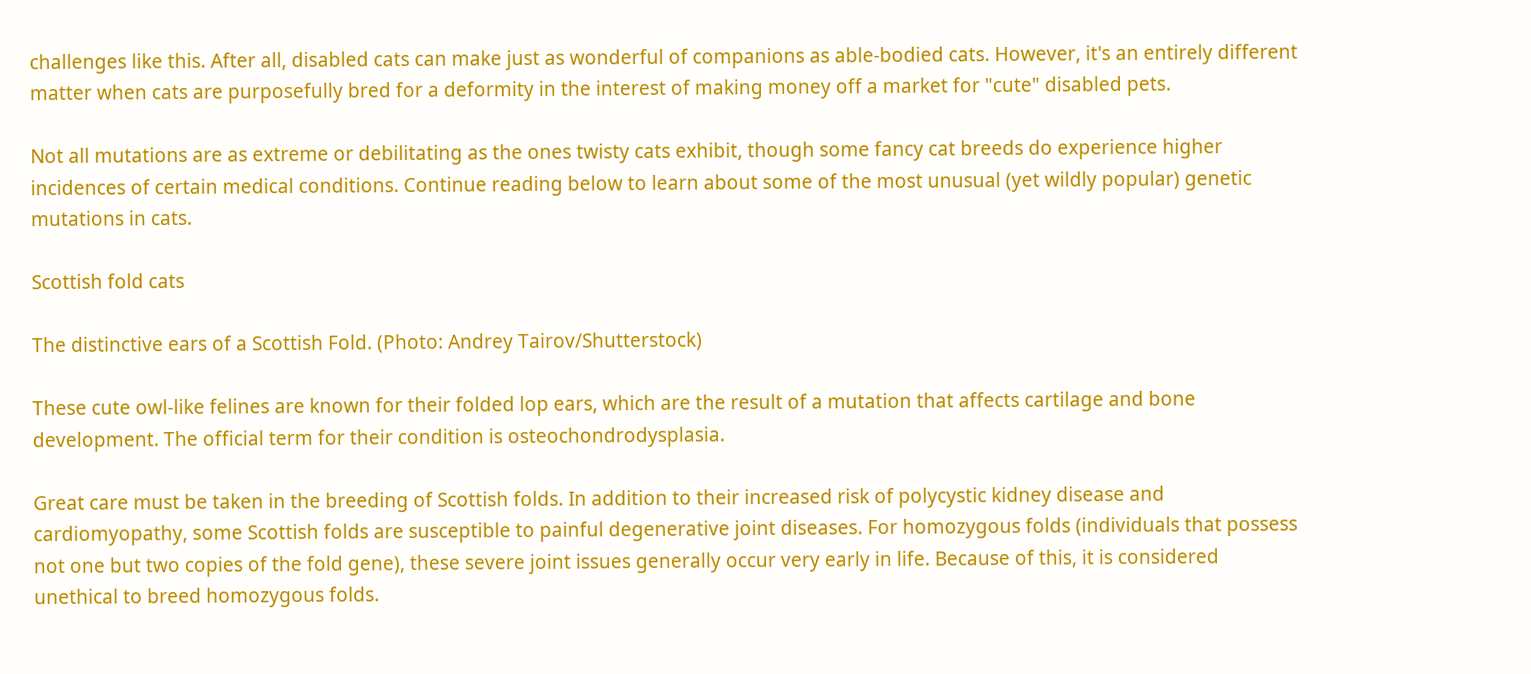challenges like this. After all, disabled cats can make just as wonderful of companions as able-bodied cats. However, it's an entirely different matter when cats are purposefully bred for a deformity in the interest of making money off a market for "cute" disabled pets.

Not all mutations are as extreme or debilitating as the ones twisty cats exhibit, though some fancy cat breeds do experience higher incidences of certain medical conditions. Continue reading below to learn about some of the most unusual (yet wildly popular) genetic mutations in cats.

Scottish fold cats

The distinctive ears of a Scottish Fold. (Photo: Andrey Tairov/Shutterstock)

These cute owl-like felines are known for their folded lop ears, which are the result of a mutation that affects cartilage and bone development. The official term for their condition is osteochondrodysplasia.

Great care must be taken in the breeding of Scottish folds. In addition to their increased risk of polycystic kidney disease and cardiomyopathy, some Scottish folds are susceptible to painful degenerative joint diseases. For homozygous folds (individuals that possess not one but two copies of the fold gene), these severe joint issues generally occur very early in life. Because of this, it is considered unethical to breed homozygous folds.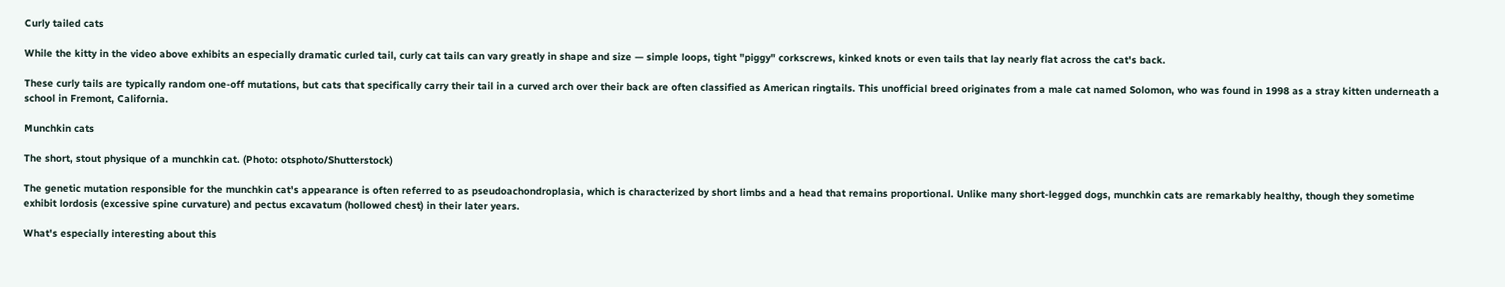Curly tailed cats

While the kitty in the video above exhibits an especially dramatic curled tail, curly cat tails can vary greatly in shape and size — simple loops, tight "piggy" corkscrews, kinked knots or even tails that lay nearly flat across the cat's back.

These curly tails are typically random one-off mutations, but cats that specifically carry their tail in a curved arch over their back are often classified as American ringtails. This unofficial breed originates from a male cat named Solomon, who was found in 1998 as a stray kitten underneath a school in Fremont, California.

Munchkin cats

The short, stout physique of a munchkin cat. (Photo: otsphoto/Shutterstock)

The genetic mutation responsible for the munchkin cat's appearance is often referred to as pseudoachondroplasia, which is characterized by short limbs and a head that remains proportional. Unlike many short-legged dogs, munchkin cats are remarkably healthy, though they sometime exhibit lordosis (excessive spine curvature) and pectus excavatum (hollowed chest) in their later years.

What's especially interesting about this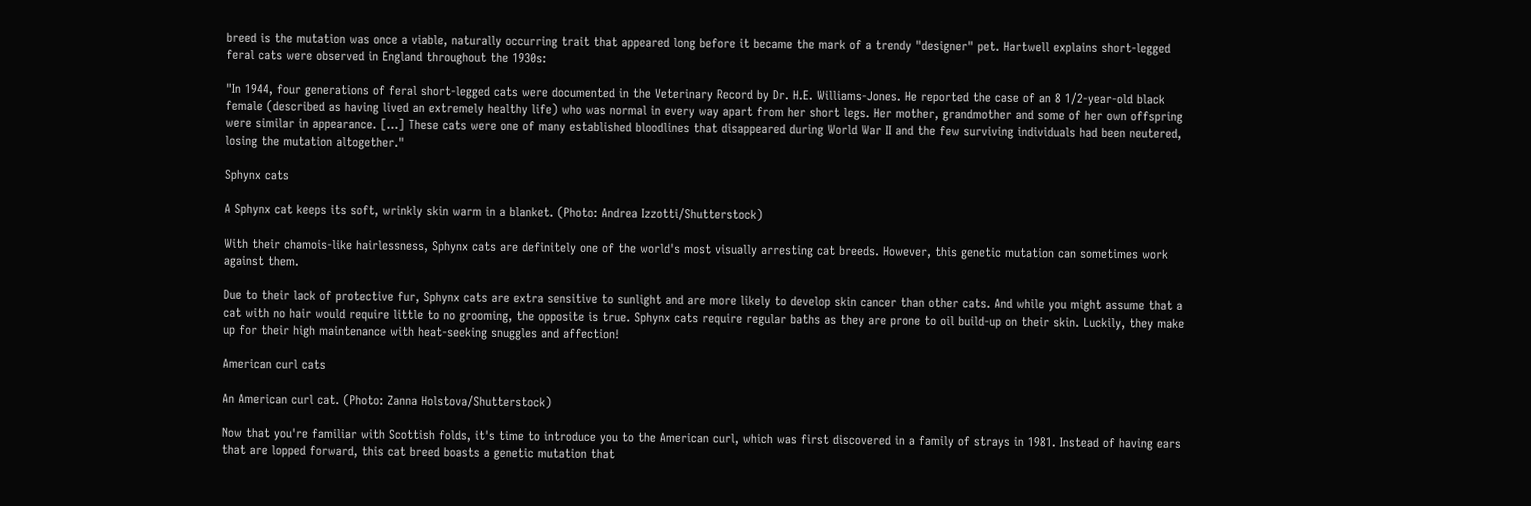breed is the mutation was once a viable, naturally occurring trait that appeared long before it became the mark of a trendy "designer" pet. Hartwell explains short-legged feral cats were observed in England throughout the 1930s:

"In 1944, four generations of feral short-legged cats were documented in the Veterinary Record by Dr. H.E. Williams-Jones. He reported the case of an 8 1/2-year-old black female (described as having lived an extremely healthy life) who was normal in every way apart from her short legs. Her mother, grandmother and some of her own offspring were similar in appearance. [...] These cats were one of many established bloodlines that disappeared during World War II and the few surviving individuals had been neutered, losing the mutation altogether."

Sphynx cats

A Sphynx cat keeps its soft, wrinkly skin warm in a blanket. (Photo: Andrea Izzotti/Shutterstock)

With their chamois-like hairlessness, Sphynx cats are definitely one of the world's most visually arresting cat breeds. However, this genetic mutation can sometimes work against them.

Due to their lack of protective fur, Sphynx cats are extra sensitive to sunlight and are more likely to develop skin cancer than other cats. And while you might assume that a cat with no hair would require little to no grooming, the opposite is true. Sphynx cats require regular baths as they are prone to oil build-up on their skin. Luckily, they make up for their high maintenance with heat-seeking snuggles and affection!

American curl cats

An American curl cat. (Photo: Zanna Holstova/Shutterstock)

Now that you're familiar with Scottish folds, it's time to introduce you to the American curl, which was first discovered in a family of strays in 1981. Instead of having ears that are lopped forward, this cat breed boasts a genetic mutation that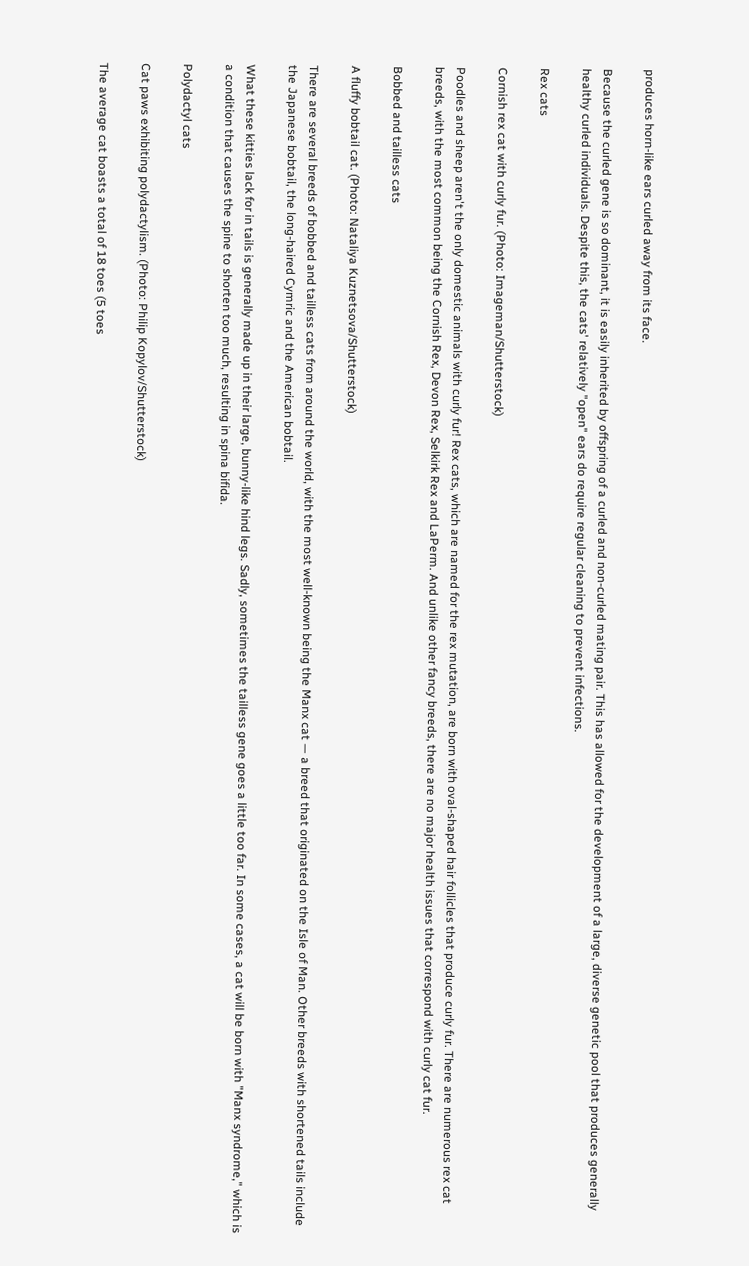produces horn-like ears curled away from its face.

Because the curled gene is so dominant, it is easily inherited by offspring of a curled and non-curled mating pair. This has allowed for the development of a large, diverse genetic pool that produces generally healthy curled individuals. Despite this, the cats' relatively "open" ears do require regular cleaning to prevent infections.

Rex cats

Cornish rex cat with curly fur. (Photo: Imageman/Shutterstock)

Poodles and sheep aren't the only domestic animals with curly fur! Rex cats, which are named for the rex mutation, are born with oval-shaped hair follicles that produce curly fur. There are numerous rex cat breeds, with the most common being the Cornish Rex, Devon Rex, Selkirk Rex and LaPerm. And unlike other fancy breeds, there are no major health issues that correspond with curly cat fur.

Bobbed and tailless cats

A fluffy bobtail cat. (Photo: Nataliya Kuznetsova/Shutterstock)

There are several breeds of bobbed and tailless cats from around the world, with the most well-known being the Manx cat — a breed that originated on the Isle of Man. Other breeds with shortened tails include the Japanese bobtail, the long-haired Cymric and the American bobtail.

What these kitties lack for in tails is generally made up in their large, bunny-like hind legs. Sadly, sometimes the tailless gene goes a little too far. In some cases, a cat will be born with "Manx syndrome," which is a condition that causes the spine to shorten too much, resulting in spina bifida.

Polydactyl cats

Cat paws exhibiting polydactylism. (Photo: Philip Kopylov/Shutterstock)

The average cat boasts a total of 18 toes (5 toes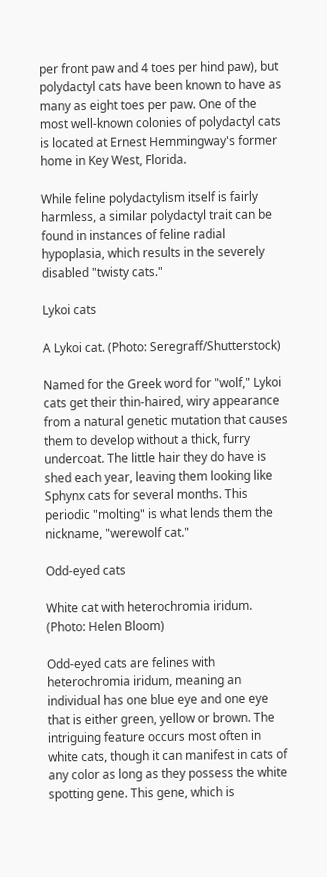per front paw and 4 toes per hind paw), but polydactyl cats have been known to have as many as eight toes per paw. One of the most well-known colonies of polydactyl cats is located at Ernest Hemmingway's former home in Key West, Florida.

While feline polydactylism itself is fairly harmless, a similar polydactyl trait can be found in instances of feline radial hypoplasia, which results in the severely disabled "twisty cats."

Lykoi cats

A Lykoi cat. (Photo: Seregraff/Shutterstock)

Named for the Greek word for "wolf," Lykoi cats get their thin-haired, wiry appearance from a natural genetic mutation that causes them to develop without a thick, furry undercoat. The little hair they do have is shed each year, leaving them looking like Sphynx cats for several months. This periodic "molting" is what lends them the nickname, "werewolf cat."

Odd-eyed cats

White cat with heterochromia iridum. (Photo: Helen Bloom)

Odd-eyed cats are felines with heterochromia iridum, meaning an individual has one blue eye and one eye that is either green, yellow or brown. The intriguing feature occurs most often in white cats, though it can manifest in cats of any color as long as they possess the white spotting gene. This gene, which is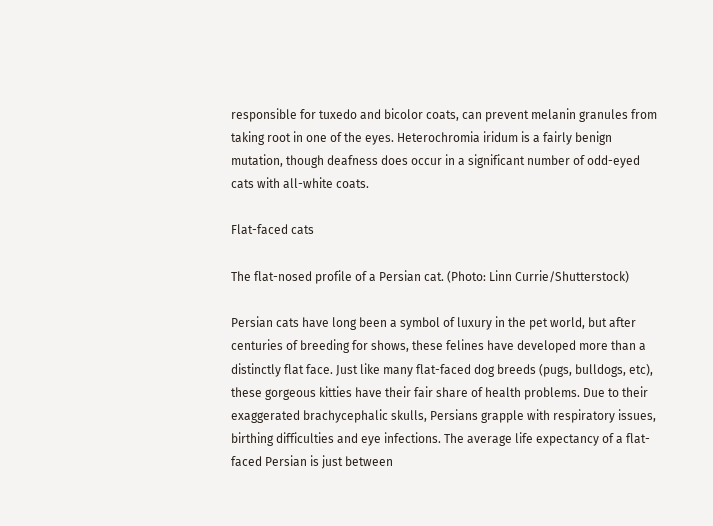responsible for tuxedo and bicolor coats, can prevent melanin granules from taking root in one of the eyes. Heterochromia iridum is a fairly benign mutation, though deafness does occur in a significant number of odd-eyed cats with all-white coats.

Flat-faced cats

The flat-nosed profile of a Persian cat. (Photo: Linn Currie/Shutterstock)

Persian cats have long been a symbol of luxury in the pet world, but after centuries of breeding for shows, these felines have developed more than a distinctly flat face. Just like many flat-faced dog breeds (pugs, bulldogs, etc), these gorgeous kitties have their fair share of health problems. Due to their exaggerated brachycephalic skulls, Persians grapple with respiratory issues, birthing difficulties and eye infections. The average life expectancy of a flat-faced Persian is just between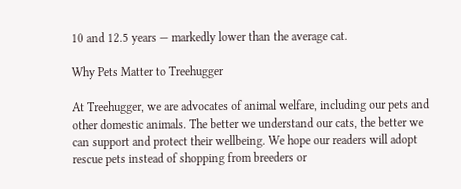10 and 12.5 years — markedly lower than the average cat.

Why Pets Matter to Treehugger

At Treehugger, we are advocates of animal welfare, including our pets and other domestic animals. The better we understand our cats, the better we can support and protect their wellbeing. We hope our readers will adopt rescue pets instead of shopping from breeders or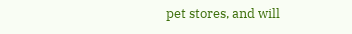pet stores, and will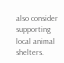also consider supporting local animal shelters.